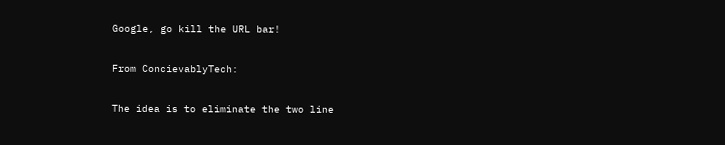Google, go kill the URL bar!

From ConcievablyTech:

The idea is to eliminate the two line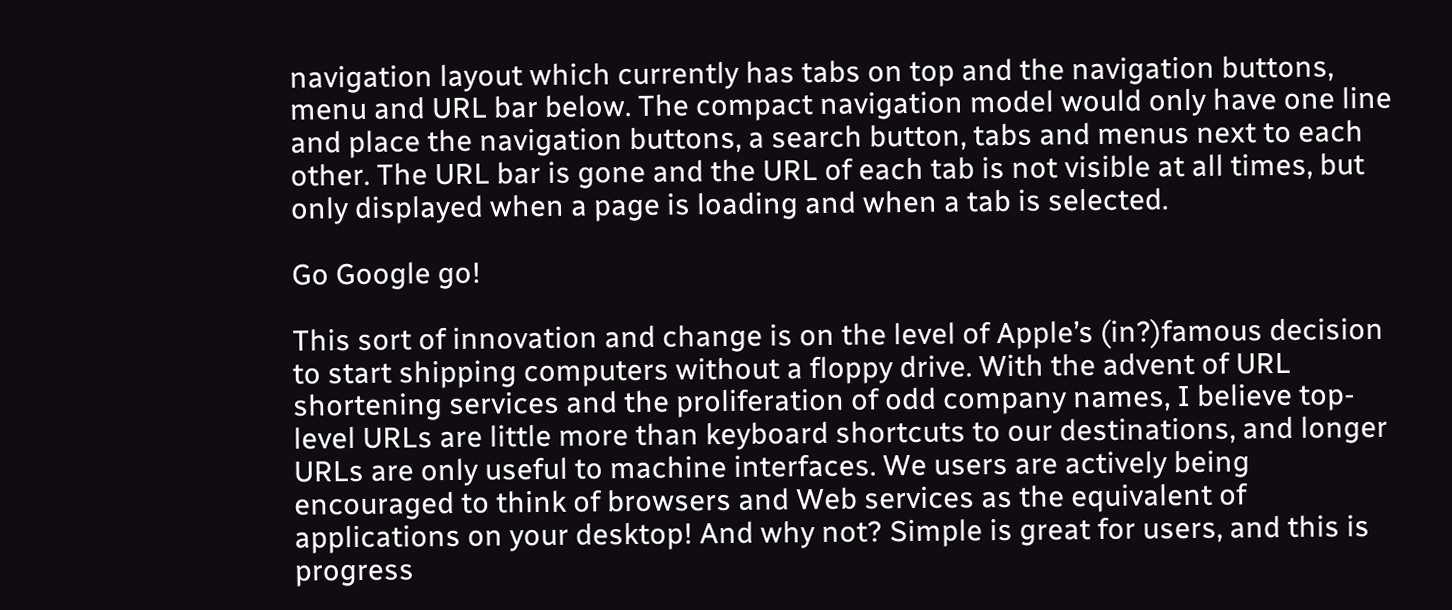navigation layout which currently has tabs on top and the navigation buttons, menu and URL bar below. The compact navigation model would only have one line and place the navigation buttons, a search button, tabs and menus next to each other. The URL bar is gone and the URL of each tab is not visible at all times, but only displayed when a page is loading and when a tab is selected.

Go Google go!

This sort of innovation and change is on the level of Apple’s (in?)famous decision to start shipping computers without a floppy drive. With the advent of URL shortening services and the proliferation of odd company names, I believe top-level URLs are little more than keyboard shortcuts to our destinations, and longer URLs are only useful to machine interfaces. We users are actively being encouraged to think of browsers and Web services as the equivalent of applications on your desktop! And why not? Simple is great for users, and this is progress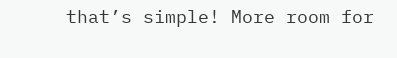that’s simple! More room for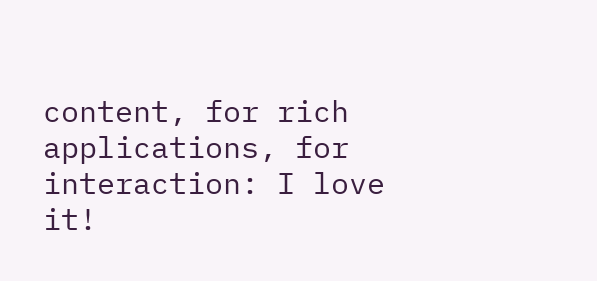content, for rich applications, for interaction: I love it!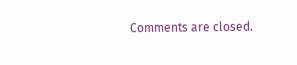Comments are closed.